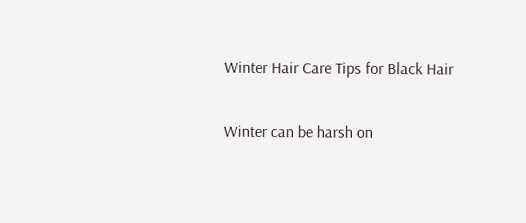Winter Hair Care Tips for Black Hair

Winter can be harsh on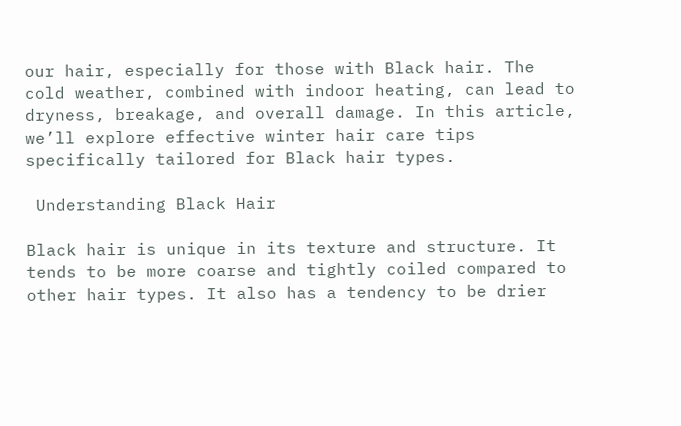our hair, especially for those with Black hair. The cold weather, combined with indoor heating, can lead to dryness, breakage, and overall damage. In this article, we’ll explore effective winter hair care tips specifically tailored for Black hair types.

 Understanding Black Hair

Black hair is unique in its texture and structure. It tends to be more coarse and tightly coiled compared to other hair types. It also has a tendency to be drier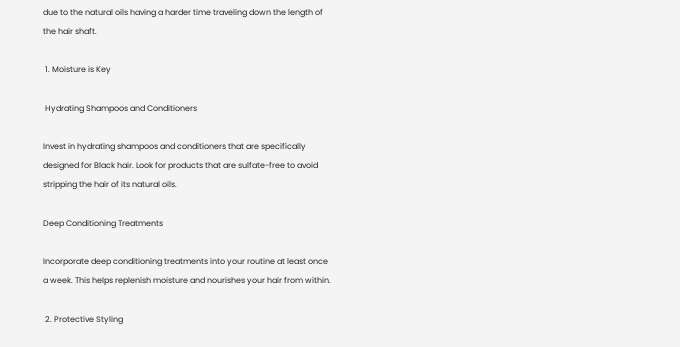due to the natural oils having a harder time traveling down the length of the hair shaft.

 1. Moisture is Key

 Hydrating Shampoos and Conditioners

Invest in hydrating shampoos and conditioners that are specifically designed for Black hair. Look for products that are sulfate-free to avoid stripping the hair of its natural oils.

Deep Conditioning Treatments

Incorporate deep conditioning treatments into your routine at least once a week. This helps replenish moisture and nourishes your hair from within.

 2. Protective Styling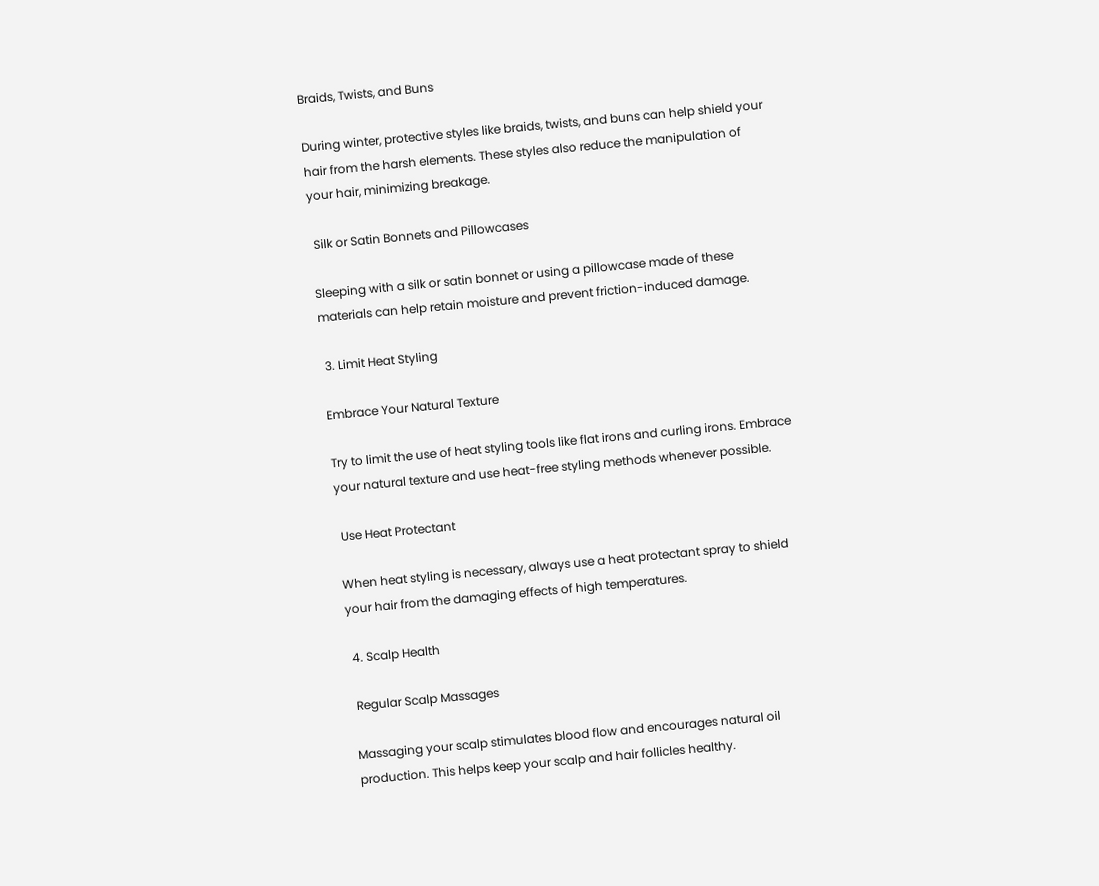Braids, Twists, and Buns

During winter, protective styles like braids, twists, and buns can help shield your hair from the harsh elements. These styles also reduce the manipulation of your hair, minimizing breakage.

 Silk or Satin Bonnets and Pillowcases

Sleeping with a silk or satin bonnet or using a pillowcase made of these materials can help retain moisture and prevent friction-induced damage.

 3. Limit Heat Styling

Embrace Your Natural Texture

Try to limit the use of heat styling tools like flat irons and curling irons. Embrace your natural texture and use heat-free styling methods whenever possible.

 Use Heat Protectant

When heat styling is necessary, always use a heat protectant spray to shield your hair from the damaging effects of high temperatures.

 4. Scalp Health

 Regular Scalp Massages

Massaging your scalp stimulates blood flow and encourages natural oil production. This helps keep your scalp and hair follicles healthy.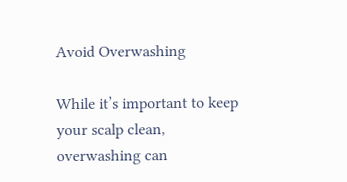Avoid Overwashing

While it’s important to keep your scalp clean, overwashing can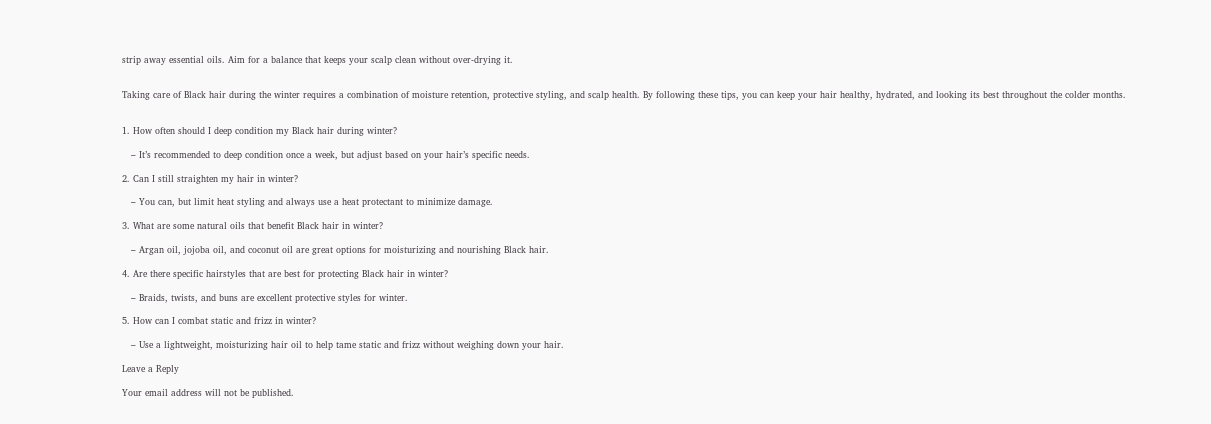strip away essential oils. Aim for a balance that keeps your scalp clean without over-drying it.


Taking care of Black hair during the winter requires a combination of moisture retention, protective styling, and scalp health. By following these tips, you can keep your hair healthy, hydrated, and looking its best throughout the colder months.


1. How often should I deep condition my Black hair during winter?

   – It’s recommended to deep condition once a week, but adjust based on your hair’s specific needs.

2. Can I still straighten my hair in winter?

   – You can, but limit heat styling and always use a heat protectant to minimize damage.

3. What are some natural oils that benefit Black hair in winter?

   – Argan oil, jojoba oil, and coconut oil are great options for moisturizing and nourishing Black hair.

4. Are there specific hairstyles that are best for protecting Black hair in winter?

   – Braids, twists, and buns are excellent protective styles for winter.

5. How can I combat static and frizz in winter?

   – Use a lightweight, moisturizing hair oil to help tame static and frizz without weighing down your hair.

Leave a Reply

Your email address will not be published.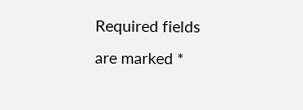Required fields are marked *